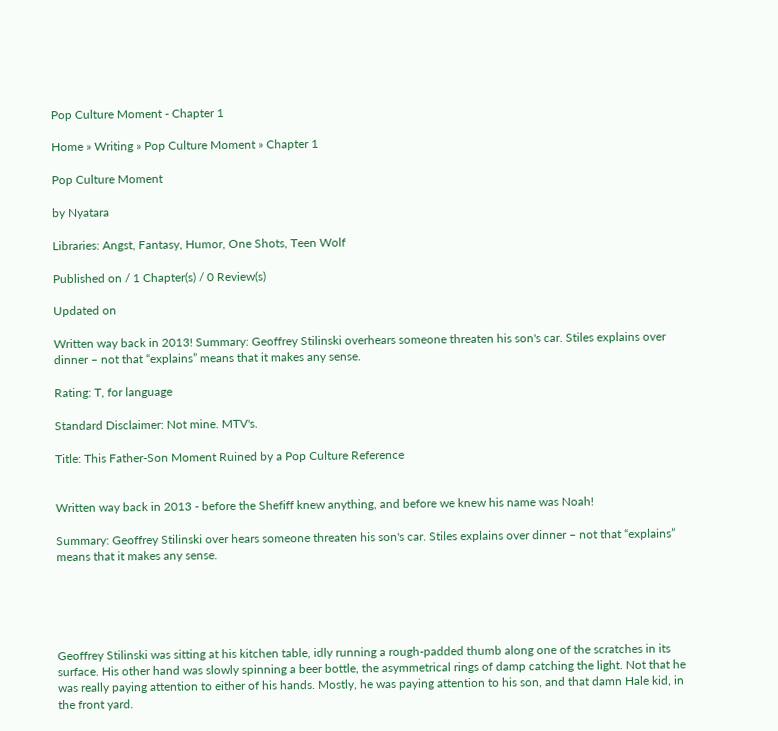Pop Culture Moment - Chapter 1

Home » Writing » Pop Culture Moment » Chapter 1

Pop Culture Moment

by Nyatara

Libraries: Angst, Fantasy, Humor, One Shots, Teen Wolf

Published on / 1 Chapter(s) / 0 Review(s)

Updated on

Written way back in 2013! Summary: Geoffrey Stilinski overhears someone threaten his son's car. Stiles explains over dinner – not that “explains” means that it makes any sense.

Rating: T, for language

Standard Disclaimer: Not mine. MTV's.

Title: This Father-Son Moment Ruined by a Pop Culture Reference


Written way back in 2013 - before the Shefiff knew anything, and before we knew his name was Noah!

Summary: Geoffrey Stilinski over hears someone threaten his son's car. Stiles explains over dinner – not that “explains” means that it makes any sense.





Geoffrey Stilinski was sitting at his kitchen table, idly running a rough-padded thumb along one of the scratches in its surface. His other hand was slowly spinning a beer bottle, the asymmetrical rings of damp catching the light. Not that he was really paying attention to either of his hands. Mostly, he was paying attention to his son, and that damn Hale kid, in the front yard.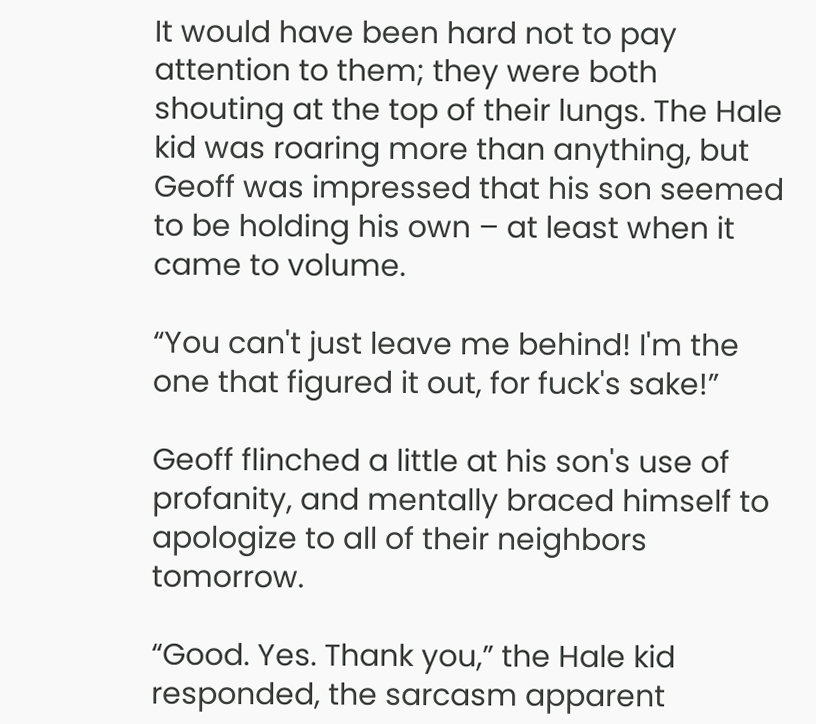It would have been hard not to pay attention to them; they were both shouting at the top of their lungs. The Hale kid was roaring more than anything, but Geoff was impressed that his son seemed to be holding his own – at least when it came to volume.

“You can't just leave me behind! I'm the one that figured it out, for fuck's sake!”

Geoff flinched a little at his son's use of profanity, and mentally braced himself to apologize to all of their neighbors tomorrow.

“Good. Yes. Thank you,” the Hale kid responded, the sarcasm apparent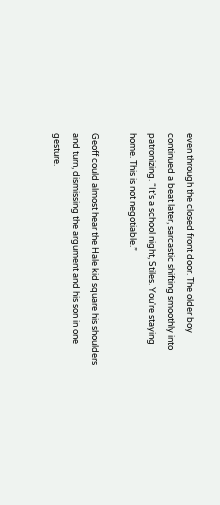even through the closed front door. The older boy continued a beat later, sarcastic shifting smoothly into patronizing. “It’s a school night, Stiles. You're staying home. This is not negotiable.”

Geoff could almost hear the Hale kid square his shoulders and turn, dismissing the argument and his son in one gesture.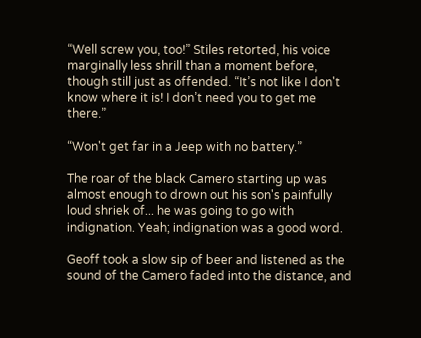“Well screw you, too!” Stiles retorted, his voice marginally less shrill than a moment before, though still just as offended. “It’s not like I don't know where it is! I don’t need you to get me there.”

“Won't get far in a Jeep with no battery.”

The roar of the black Camero starting up was almost enough to drown out his son's painfully loud shriek of... he was going to go with indignation. Yeah; indignation was a good word.

Geoff took a slow sip of beer and listened as the sound of the Camero faded into the distance, and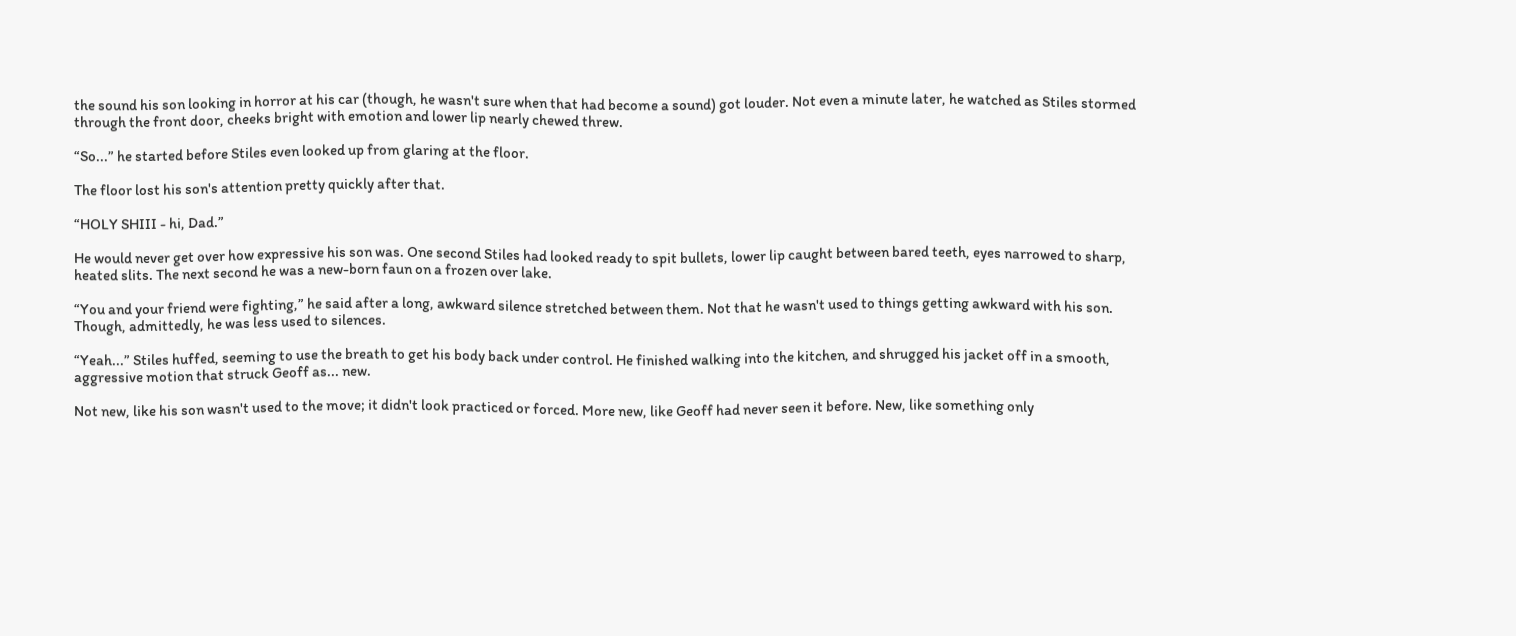the sound his son looking in horror at his car (though, he wasn't sure when that had become a sound) got louder. Not even a minute later, he watched as Stiles stormed through the front door, cheeks bright with emotion and lower lip nearly chewed threw.

“So...” he started before Stiles even looked up from glaring at the floor.

The floor lost his son's attention pretty quickly after that.

“HOLY SHIII - hi, Dad.”

He would never get over how expressive his son was. One second Stiles had looked ready to spit bullets, lower lip caught between bared teeth, eyes narrowed to sharp, heated slits. The next second he was a new-born faun on a frozen over lake.

“You and your friend were fighting,” he said after a long, awkward silence stretched between them. Not that he wasn't used to things getting awkward with his son. Though, admittedly, he was less used to silences.

“Yeah...” Stiles huffed, seeming to use the breath to get his body back under control. He finished walking into the kitchen, and shrugged his jacket off in a smooth, aggressive motion that struck Geoff as... new.

Not new, like his son wasn't used to the move; it didn't look practiced or forced. More new, like Geoff had never seen it before. New, like something only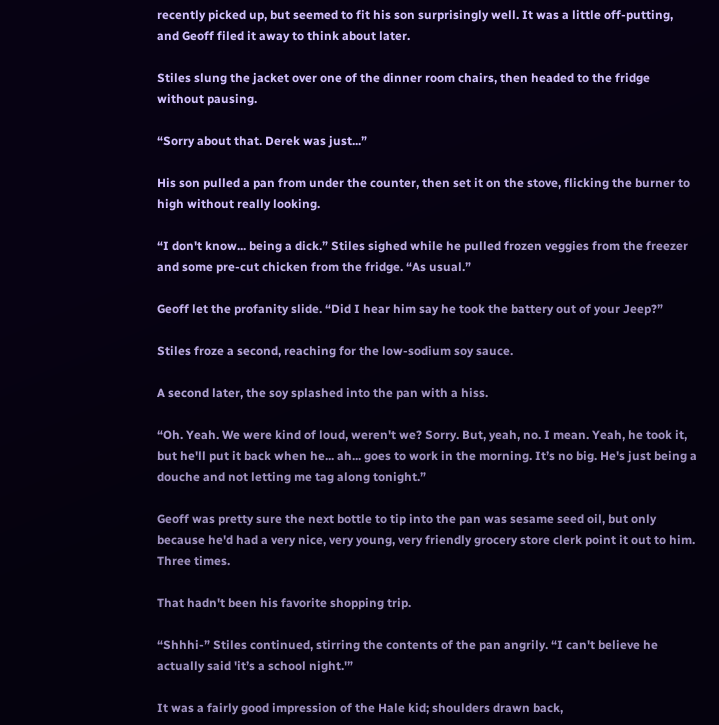recently picked up, but seemed to fit his son surprisingly well. It was a little off-putting, and Geoff filed it away to think about later.

Stiles slung the jacket over one of the dinner room chairs, then headed to the fridge without pausing.

“Sorry about that. Derek was just...”

His son pulled a pan from under the counter, then set it on the stove, flicking the burner to high without really looking.

“I don't know... being a dick.” Stiles sighed while he pulled frozen veggies from the freezer and some pre-cut chicken from the fridge. “As usual.”

Geoff let the profanity slide. “Did I hear him say he took the battery out of your Jeep?”

Stiles froze a second, reaching for the low-sodium soy sauce.

A second later, the soy splashed into the pan with a hiss.

“Oh. Yeah. We were kind of loud, weren't we? Sorry. But, yeah, no. I mean. Yeah, he took it, but he'll put it back when he... ah... goes to work in the morning. It’s no big. He's just being a douche and not letting me tag along tonight.”

Geoff was pretty sure the next bottle to tip into the pan was sesame seed oil, but only because he'd had a very nice, very young, very friendly grocery store clerk point it out to him. Three times.

That hadn't been his favorite shopping trip.

“Shhhi-” Stiles continued, stirring the contents of the pan angrily. “I can't believe he actually said 'it’s a school night.'”

It was a fairly good impression of the Hale kid; shoulders drawn back,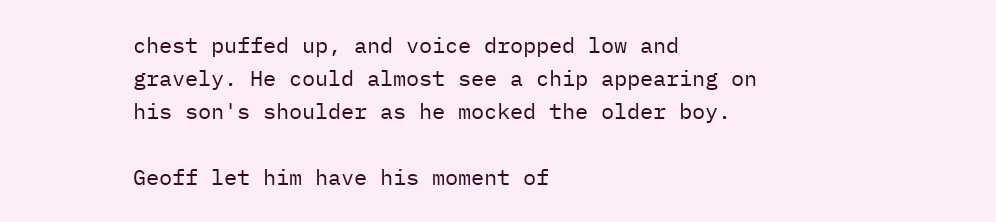chest puffed up, and voice dropped low and gravely. He could almost see a chip appearing on his son's shoulder as he mocked the older boy.

Geoff let him have his moment of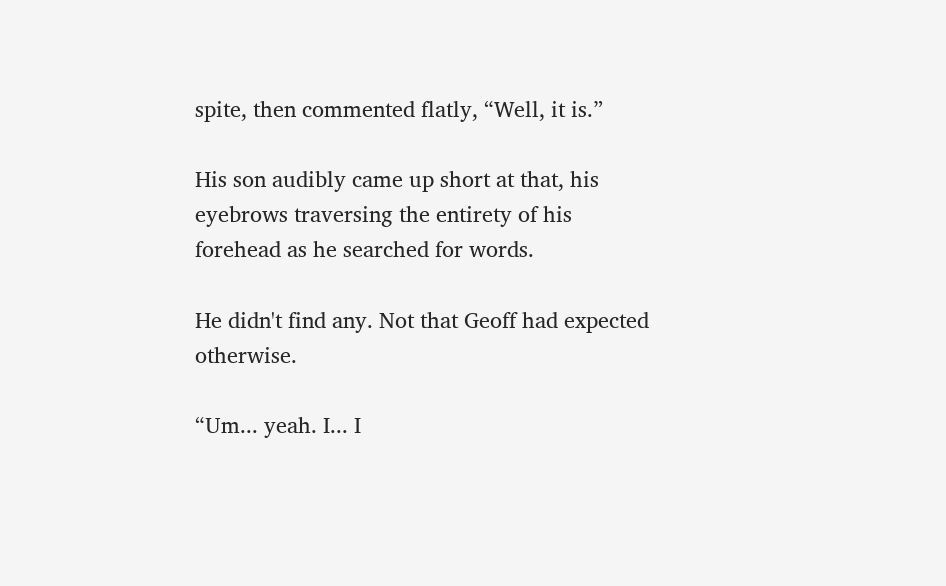spite, then commented flatly, “Well, it is.”

His son audibly came up short at that, his eyebrows traversing the entirety of his forehead as he searched for words.

He didn't find any. Not that Geoff had expected otherwise.

“Um... yeah. I... I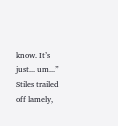know. It’s just... um...” Stiles trailed off lamely,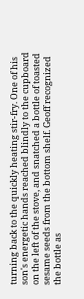turning back to the quickly heating stir-fry. One of his son's energetic hands reached blindly to the cupboard on the left of the stove, and snatched a bottle of toasted sesame seeds from the bottom shelf. Geoff recognized the bottle as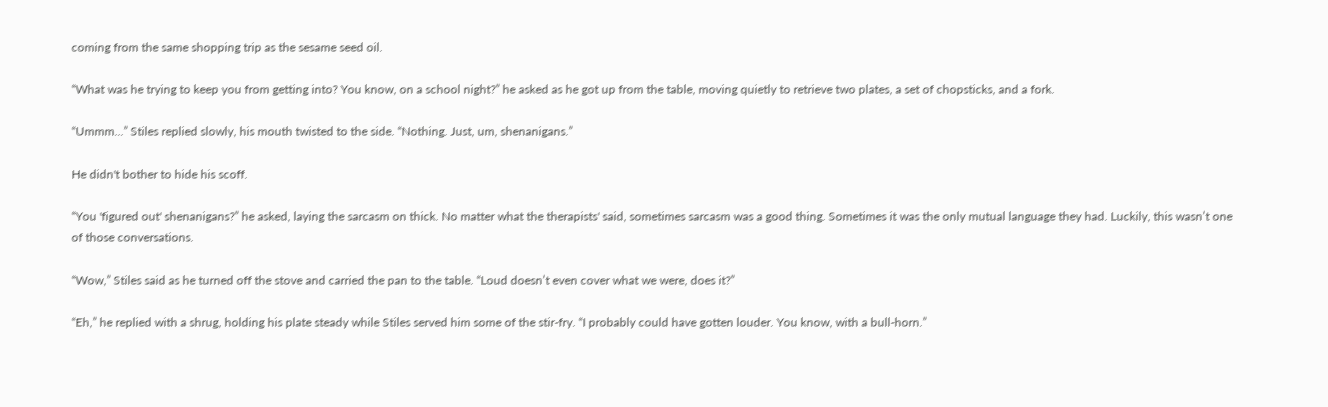coming from the same shopping trip as the sesame seed oil.

“What was he trying to keep you from getting into? You know, on a school night?” he asked as he got up from the table, moving quietly to retrieve two plates, a set of chopsticks, and a fork.

“Ummm...” Stiles replied slowly, his mouth twisted to the side. “Nothing. Just, um, shenanigans.”

He didn't bother to hide his scoff.

“You 'figured out' shenanigans?” he asked, laying the sarcasm on thick. No matter what the therapists' said, sometimes sarcasm was a good thing. Sometimes it was the only mutual language they had. Luckily, this wasn’t one of those conversations.

“Wow,” Stiles said as he turned off the stove and carried the pan to the table. “Loud doesn’t even cover what we were, does it?”

“Eh,” he replied with a shrug, holding his plate steady while Stiles served him some of the stir-fry. “I probably could have gotten louder. You know, with a bull-horn.”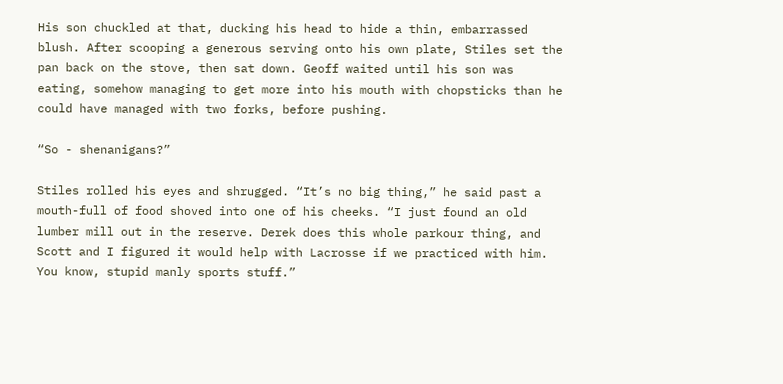His son chuckled at that, ducking his head to hide a thin, embarrassed blush. After scooping a generous serving onto his own plate, Stiles set the pan back on the stove, then sat down. Geoff waited until his son was eating, somehow managing to get more into his mouth with chopsticks than he could have managed with two forks, before pushing.

“So - shenanigans?”

Stiles rolled his eyes and shrugged. “It’s no big thing,” he said past a mouth-full of food shoved into one of his cheeks. “I just found an old lumber mill out in the reserve. Derek does this whole parkour thing, and Scott and I figured it would help with Lacrosse if we practiced with him. You know, stupid manly sports stuff.”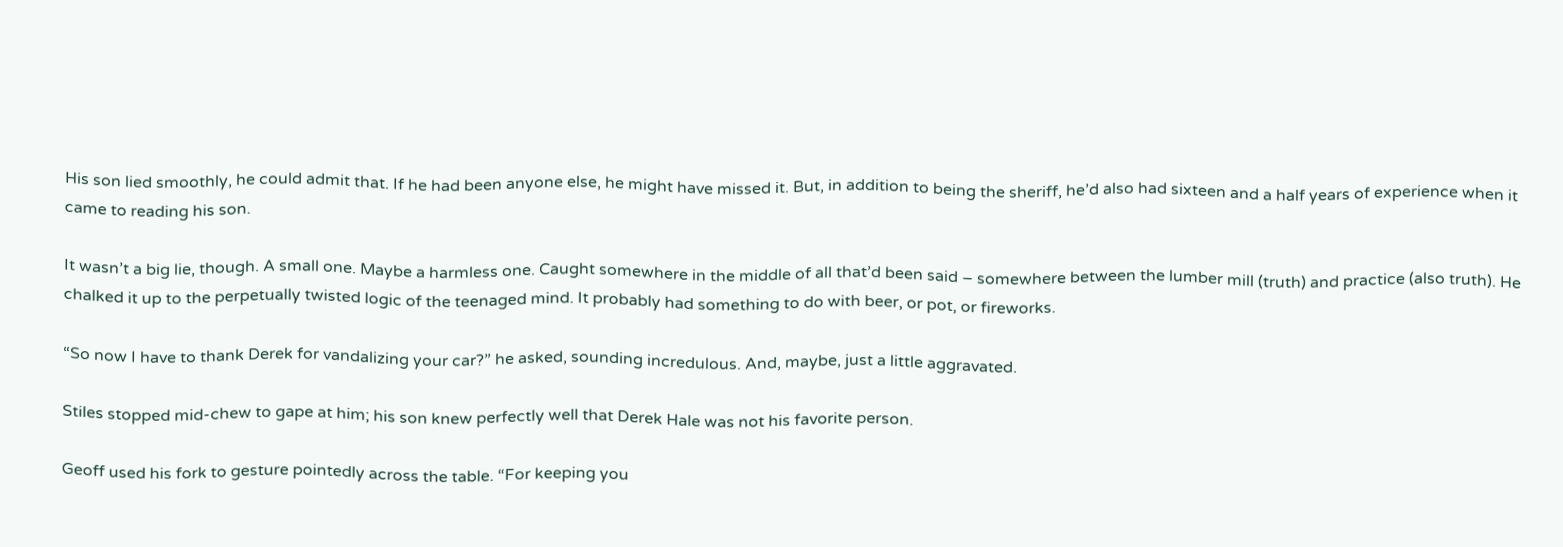His son lied smoothly, he could admit that. If he had been anyone else, he might have missed it. But, in addition to being the sheriff, he’d also had sixteen and a half years of experience when it came to reading his son.

It wasn’t a big lie, though. A small one. Maybe a harmless one. Caught somewhere in the middle of all that’d been said – somewhere between the lumber mill (truth) and practice (also truth). He chalked it up to the perpetually twisted logic of the teenaged mind. It probably had something to do with beer, or pot, or fireworks.

“So now I have to thank Derek for vandalizing your car?” he asked, sounding incredulous. And, maybe, just a little aggravated.

Stiles stopped mid-chew to gape at him; his son knew perfectly well that Derek Hale was not his favorite person.

Geoff used his fork to gesture pointedly across the table. “For keeping you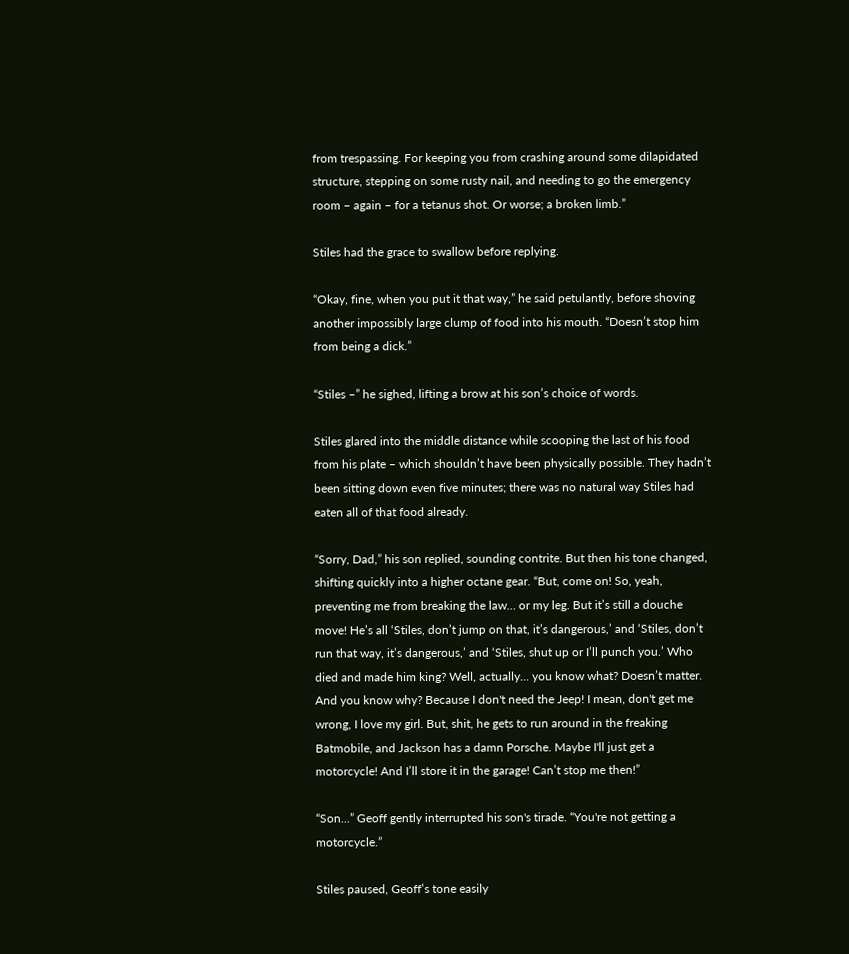from trespassing. For keeping you from crashing around some dilapidated structure, stepping on some rusty nail, and needing to go the emergency room – again – for a tetanus shot. Or worse; a broken limb.”

Stiles had the grace to swallow before replying.

“Okay, fine, when you put it that way,” he said petulantly, before shoving another impossibly large clump of food into his mouth. “Doesn’t stop him from being a dick.”

“Stiles –” he sighed, lifting a brow at his son’s choice of words.

Stiles glared into the middle distance while scooping the last of his food from his plate – which shouldn’t have been physically possible. They hadn’t been sitting down even five minutes; there was no natural way Stiles had eaten all of that food already.

“Sorry, Dad,” his son replied, sounding contrite. But then his tone changed, shifting quickly into a higher octane gear. “But, come on! So, yeah, preventing me from breaking the law… or my leg. But it’s still a douche move! He’s all ‘Stiles, don’t jump on that, it’s dangerous,’ and ‘Stiles, don’t run that way, it’s dangerous,’ and ‘Stiles, shut up or I’ll punch you.’ Who died and made him king? Well, actually... you know what? Doesn’t matter. And you know why? Because I don't need the Jeep! I mean, don't get me wrong, I love my girl. But, shit, he gets to run around in the freaking Batmobile, and Jackson has a damn Porsche. Maybe I'll just get a motorcycle! And I’ll store it in the garage! Can’t stop me then!”

“Son...” Geoff gently interrupted his son's tirade. “You're not getting a motorcycle.”

Stiles paused, Geoff’s tone easily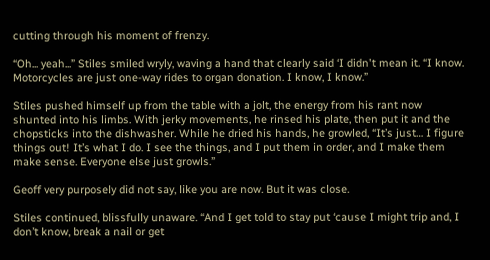cutting through his moment of frenzy.

“Oh... yeah...” Stiles smiled wryly, waving a hand that clearly said ‘I didn't mean it. “I know. Motorcycles are just one-way rides to organ donation. I know, I know.”

Stiles pushed himself up from the table with a jolt, the energy from his rant now shunted into his limbs. With jerky movements, he rinsed his plate, then put it and the chopsticks into the dishwasher. While he dried his hands, he growled, “It’s just… I figure things out! It’s what I do. I see the things, and I put them in order, and I make them make sense. Everyone else just growls.”

Geoff very purposely did not say, like you are now. But it was close.

Stiles continued, blissfully unaware. “And I get told to stay put ‘cause I might trip and, I don’t know, break a nail or get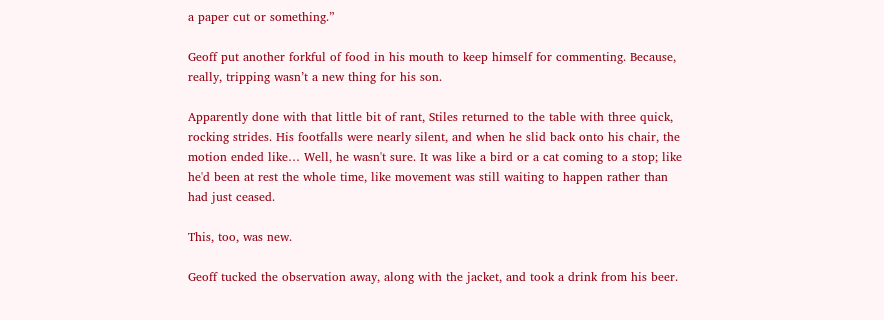a paper cut or something.”

Geoff put another forkful of food in his mouth to keep himself for commenting. Because, really, tripping wasn’t a new thing for his son.

Apparently done with that little bit of rant, Stiles returned to the table with three quick, rocking strides. His footfalls were nearly silent, and when he slid back onto his chair, the motion ended like… Well, he wasn't sure. It was like a bird or a cat coming to a stop; like he'd been at rest the whole time, like movement was still waiting to happen rather than had just ceased.

This, too, was new.

Geoff tucked the observation away, along with the jacket, and took a drink from his beer.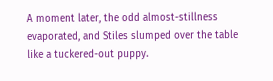A moment later, the odd almost-stillness evaporated, and Stiles slumped over the table like a tuckered-out puppy.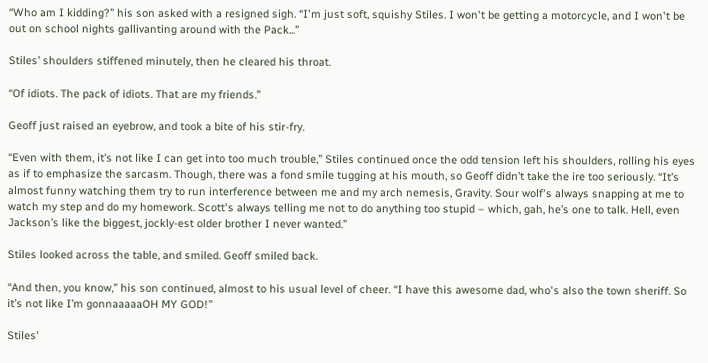“Who am I kidding?” his son asked with a resigned sigh. “I'm just soft, squishy Stiles. I won't be getting a motorcycle, and I won't be out on school nights gallivanting around with the Pack...”

Stiles’ shoulders stiffened minutely, then he cleared his throat.

“Of idiots. The pack of idiots. That are my friends.”

Geoff just raised an eyebrow, and took a bite of his stir-fry.

“Even with them, it’s not like I can get into too much trouble,” Stiles continued once the odd tension left his shoulders, rolling his eyes as if to emphasize the sarcasm. Though, there was a fond smile tugging at his mouth, so Geoff didn’t take the ire too seriously. “It’s almost funny watching them try to run interference between me and my arch nemesis, Gravity. Sour wolf's always snapping at me to watch my step and do my homework. Scott's always telling me not to do anything too stupid – which, gah, he’s one to talk. Hell, even Jackson’s like the biggest, jockly-est older brother I never wanted.”

Stiles looked across the table, and smiled. Geoff smiled back.

“And then, you know,” his son continued, almost to his usual level of cheer. “I have this awesome dad, who's also the town sheriff. So it’s not like I’m gonnaaaaaOH MY GOD!”

Stiles'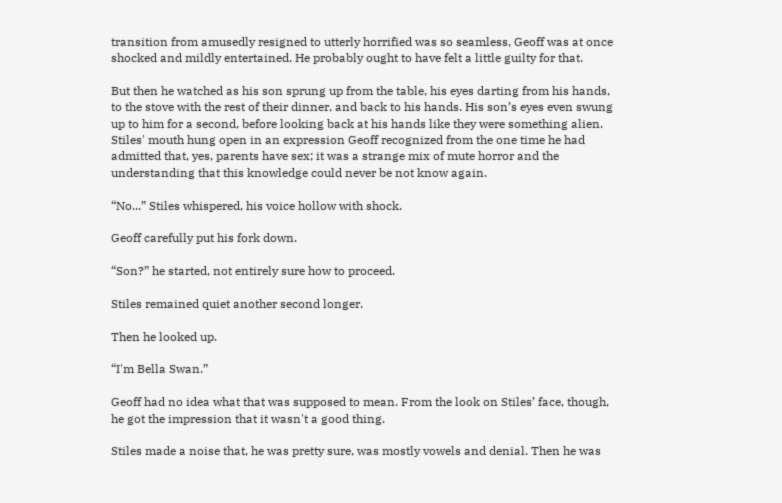transition from amusedly resigned to utterly horrified was so seamless, Geoff was at once shocked and mildly entertained. He probably ought to have felt a little guilty for that.

But then he watched as his son sprung up from the table, his eyes darting from his hands, to the stove with the rest of their dinner, and back to his hands. His son’s eyes even swung up to him for a second, before looking back at his hands like they were something alien. Stiles' mouth hung open in an expression Geoff recognized from the one time he had admitted that, yes, parents have sex; it was a strange mix of mute horror and the understanding that this knowledge could never be not know again.

“No...” Stiles whispered, his voice hollow with shock.

Geoff carefully put his fork down.

“Son?” he started, not entirely sure how to proceed.

Stiles remained quiet another second longer.

Then he looked up.

“I'm Bella Swan.”

Geoff had no idea what that was supposed to mean. From the look on Stiles’ face, though, he got the impression that it wasn't a good thing.

Stiles made a noise that, he was pretty sure, was mostly vowels and denial. Then he was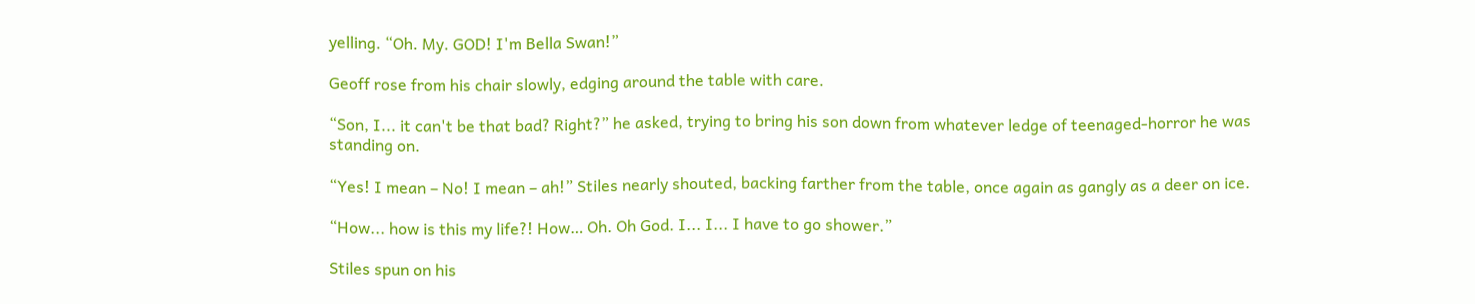yelling. “Oh. My. GOD! I'm Bella Swan!”

Geoff rose from his chair slowly, edging around the table with care.

“Son, I... it can't be that bad? Right?” he asked, trying to bring his son down from whatever ledge of teenaged-horror he was standing on.

“Yes! I mean – No! I mean – ah!” Stiles nearly shouted, backing farther from the table, once again as gangly as a deer on ice.

“How... how is this my life?! How… Oh. Oh God. I... I... I have to go shower.”

Stiles spun on his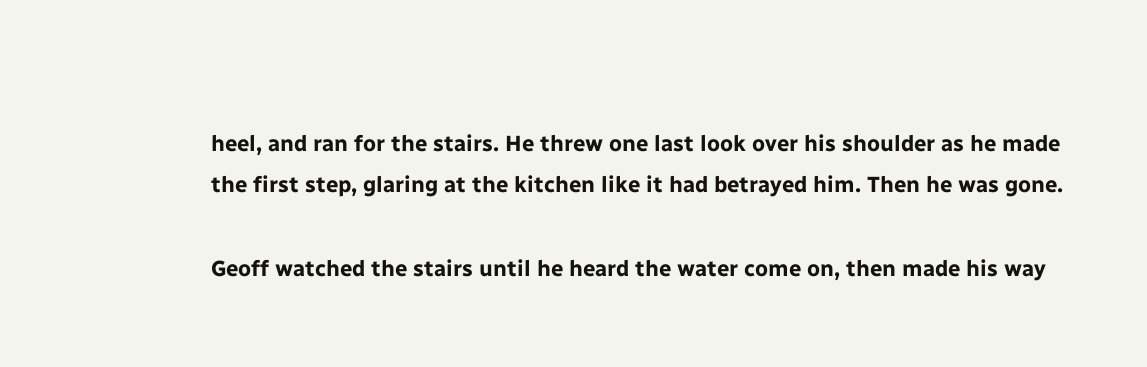heel, and ran for the stairs. He threw one last look over his shoulder as he made the first step, glaring at the kitchen like it had betrayed him. Then he was gone.

Geoff watched the stairs until he heard the water come on, then made his way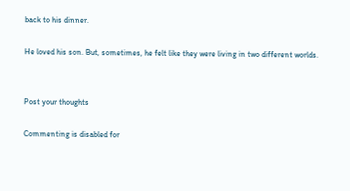back to his dinner.

He loved his son. But, sometimes, he felt like they were living in two different worlds.


Post your thoughts

Commenting is disabled for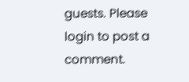guests. Please login to post a comment.